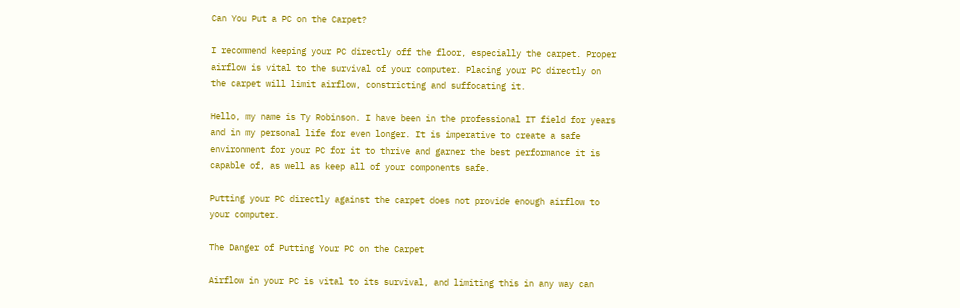Can You Put a PC on the Carpet?

I recommend keeping your PC directly off the floor, especially the carpet. Proper airflow is vital to the survival of your computer. Placing your PC directly on the carpet will limit airflow, constricting and suffocating it.

Hello, my name is Ty Robinson. I have been in the professional IT field for years and in my personal life for even longer. It is imperative to create a safe environment for your PC for it to thrive and garner the best performance it is capable of, as well as keep all of your components safe.

Putting your PC directly against the carpet does not provide enough airflow to your computer.

The Danger of Putting Your PC on the Carpet

Airflow in your PC is vital to its survival, and limiting this in any way can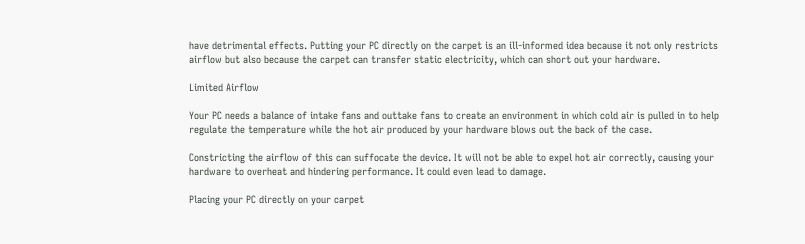have detrimental effects. Putting your PC directly on the carpet is an ill-informed idea because it not only restricts airflow but also because the carpet can transfer static electricity, which can short out your hardware.

Limited Airflow

Your PC needs a balance of intake fans and outtake fans to create an environment in which cold air is pulled in to help regulate the temperature while the hot air produced by your hardware blows out the back of the case.

Constricting the airflow of this can suffocate the device. It will not be able to expel hot air correctly, causing your hardware to overheat and hindering performance. It could even lead to damage.

Placing your PC directly on your carpet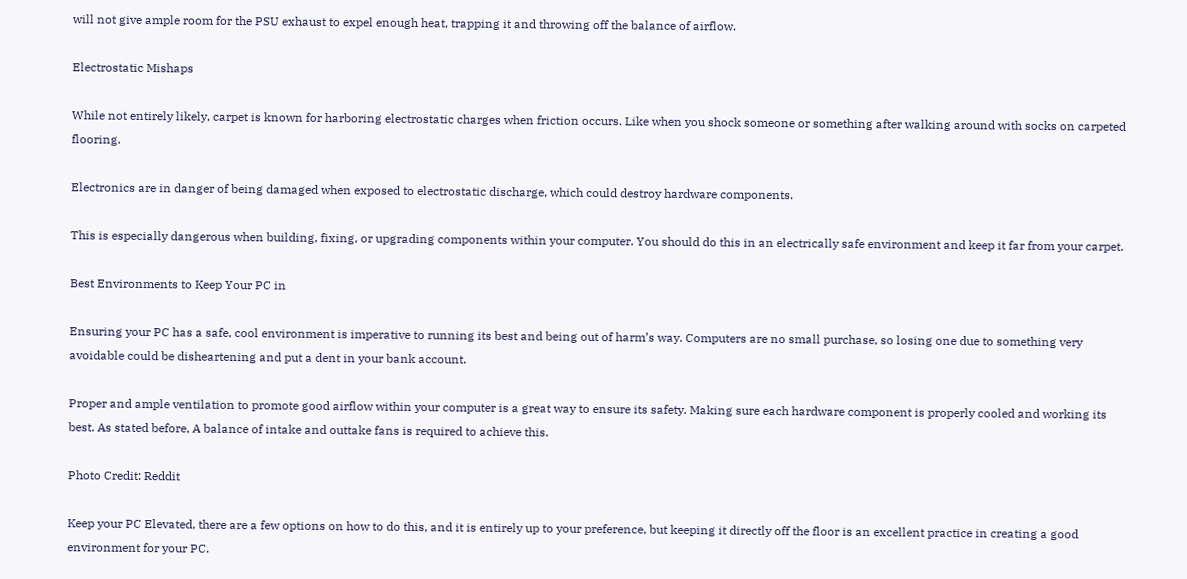will not give ample room for the PSU exhaust to expel enough heat, trapping it and throwing off the balance of airflow.

Electrostatic Mishaps

While not entirely likely, carpet is known for harboring electrostatic charges when friction occurs. Like when you shock someone or something after walking around with socks on carpeted flooring.

Electronics are in danger of being damaged when exposed to electrostatic discharge, which could destroy hardware components.

This is especially dangerous when building, fixing, or upgrading components within your computer. You should do this in an electrically safe environment and keep it far from your carpet.

Best Environments to Keep Your PC in

Ensuring your PC has a safe, cool environment is imperative to running its best and being out of harm’s way. Computers are no small purchase, so losing one due to something very avoidable could be disheartening and put a dent in your bank account.

Proper and ample ventilation to promote good airflow within your computer is a great way to ensure its safety. Making sure each hardware component is properly cooled and working its best. As stated before, A balance of intake and outtake fans is required to achieve this.

Photo Credit: Reddit

Keep your PC Elevated, there are a few options on how to do this, and it is entirely up to your preference, but keeping it directly off the floor is an excellent practice in creating a good environment for your PC.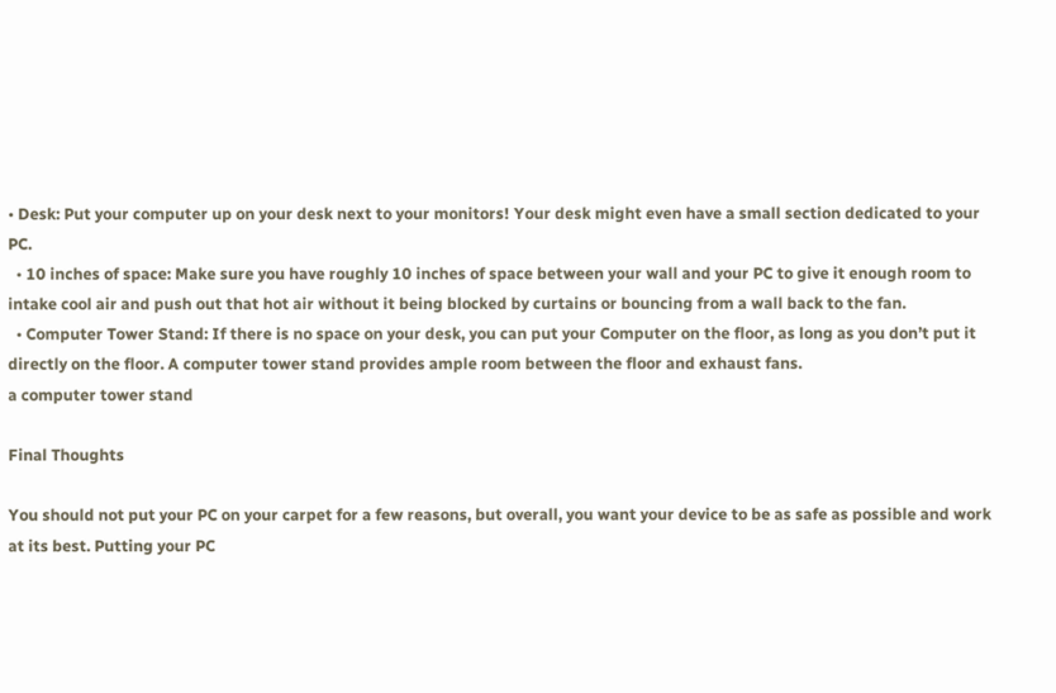• Desk: Put your computer up on your desk next to your monitors! Your desk might even have a small section dedicated to your PC.
  • 10 inches of space: Make sure you have roughly 10 inches of space between your wall and your PC to give it enough room to intake cool air and push out that hot air without it being blocked by curtains or bouncing from a wall back to the fan.
  • Computer Tower Stand: If there is no space on your desk, you can put your Computer on the floor, as long as you don’t put it directly on the floor. A computer tower stand provides ample room between the floor and exhaust fans.
a computer tower stand

Final Thoughts

You should not put your PC on your carpet for a few reasons, but overall, you want your device to be as safe as possible and work at its best. Putting your PC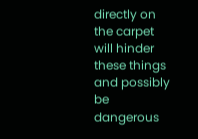directly on the carpet will hinder these things and possibly be dangerous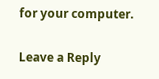for your computer.

Leave a Reply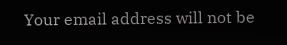Your email address will not be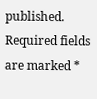published. Required fields are marked *